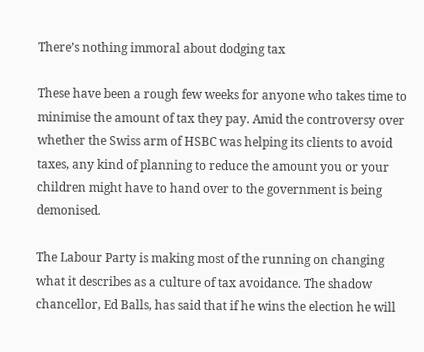There’s nothing immoral about dodging tax

These have been a rough few weeks for anyone who takes time to minimise the amount of tax they pay. Amid the controversy over whether the Swiss arm of HSBC was helping its clients to avoid taxes, any kind of planning to reduce the amount you or your children might have to hand over to the government is being demonised.

The Labour Party is making most of the running on changing what it describes as a culture of tax avoidance. The shadow chancellor, Ed Balls, has said that if he wins the election he will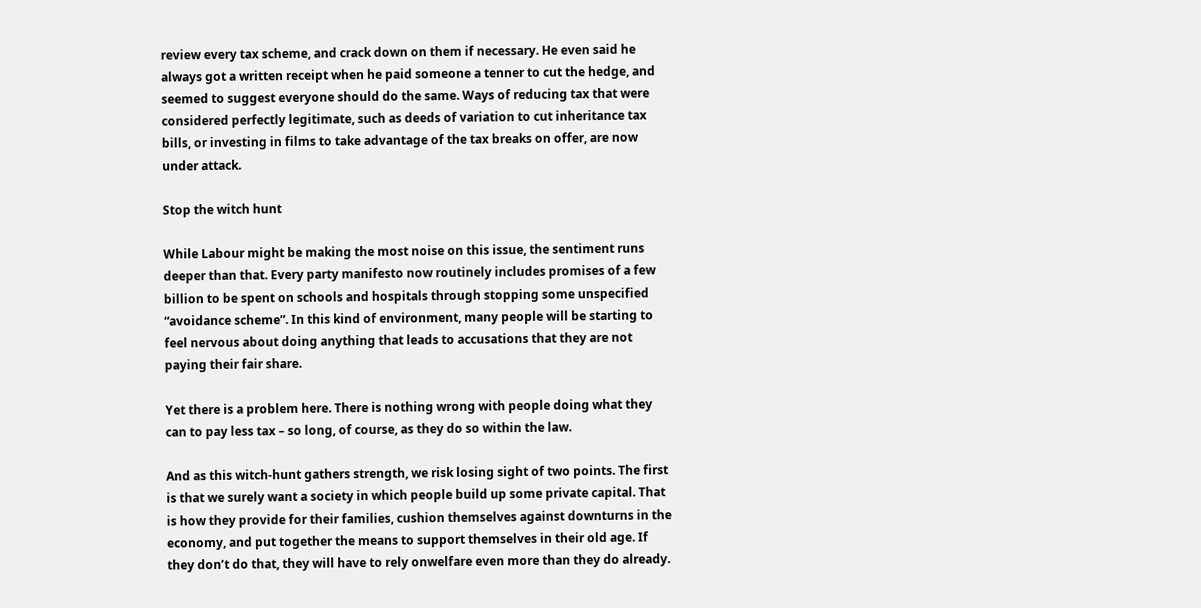review every tax scheme, and crack down on them if necessary. He even said he always got a written receipt when he paid someone a tenner to cut the hedge, and seemed to suggest everyone should do the same. Ways of reducing tax that were considered perfectly legitimate, such as deeds of variation to cut inheritance tax bills, or investing in films to take advantage of the tax breaks on offer, are now under attack.

Stop the witch hunt

While Labour might be making the most noise on this issue, the sentiment runs deeper than that. Every party manifesto now routinely includes promises of a few billion to be spent on schools and hospitals through stopping some unspecified “avoidance scheme”. In this kind of environment, many people will be starting to feel nervous about doing anything that leads to accusations that they are not paying their fair share.

Yet there is a problem here. There is nothing wrong with people doing what they can to pay less tax – so long, of course, as they do so within the law.

And as this witch-hunt gathers strength, we risk losing sight of two points. The first is that we surely want a society in which people build up some private capital. That is how they provide for their families, cushion themselves against downturns in the economy, and put together the means to support themselves in their old age. If they don’t do that, they will have to rely onwelfare even more than they do already.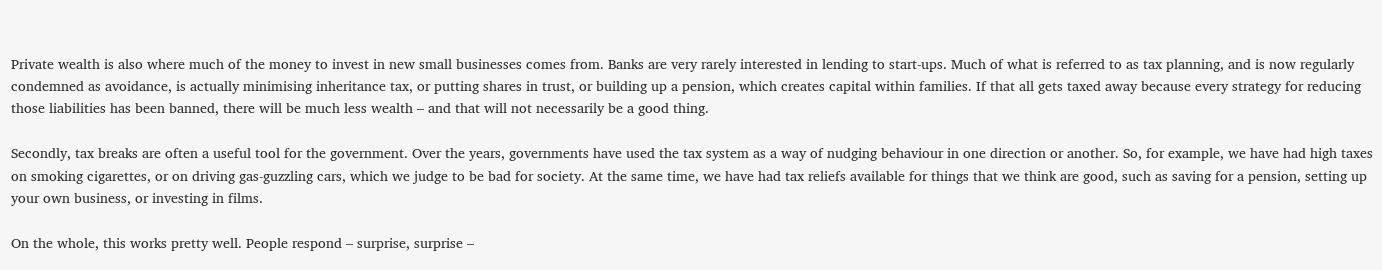Private wealth is also where much of the money to invest in new small businesses comes from. Banks are very rarely interested in lending to start-ups. Much of what is referred to as tax planning, and is now regularly condemned as avoidance, is actually minimising inheritance tax, or putting shares in trust, or building up a pension, which creates capital within families. If that all gets taxed away because every strategy for reducing those liabilities has been banned, there will be much less wealth – and that will not necessarily be a good thing.

Secondly, tax breaks are often a useful tool for the government. Over the years, governments have used the tax system as a way of nudging behaviour in one direction or another. So, for example, we have had high taxes on smoking cigarettes, or on driving gas-guzzling cars, which we judge to be bad for society. At the same time, we have had tax reliefs available for things that we think are good, such as saving for a pension, setting up your own business, or investing in films.

On the whole, this works pretty well. People respond – surprise, surprise –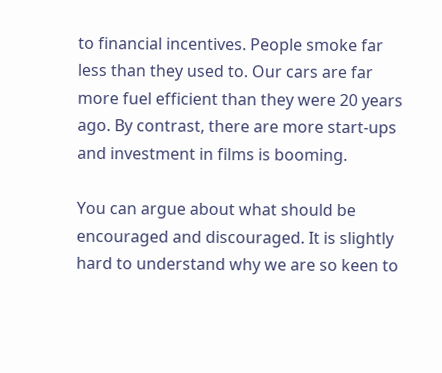to financial incentives. People smoke far less than they used to. Our cars are far more fuel efficient than they were 20 years ago. By contrast, there are more start-ups and investment in films is booming.

You can argue about what should be encouraged and discouraged. It is slightly hard to understand why we are so keen to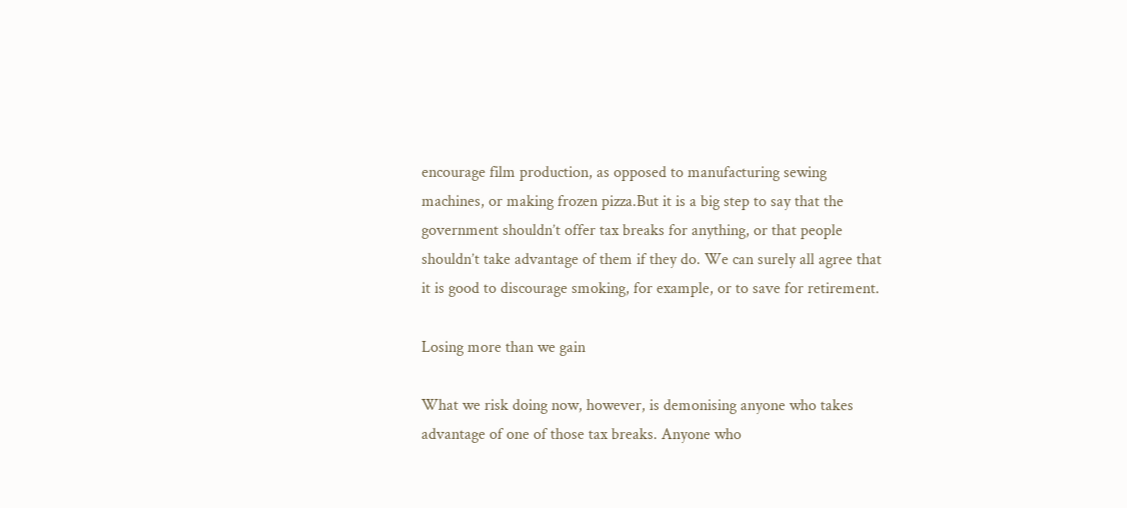encourage film production, as opposed to manufacturing sewing machines, or making frozen pizza.But it is a big step to say that the government shouldn’t offer tax breaks for anything, or that people shouldn’t take advantage of them if they do. We can surely all agree that it is good to discourage smoking, for example, or to save for retirement.

Losing more than we gain

What we risk doing now, however, is demonising anyone who takes advantage of one of those tax breaks. Anyone who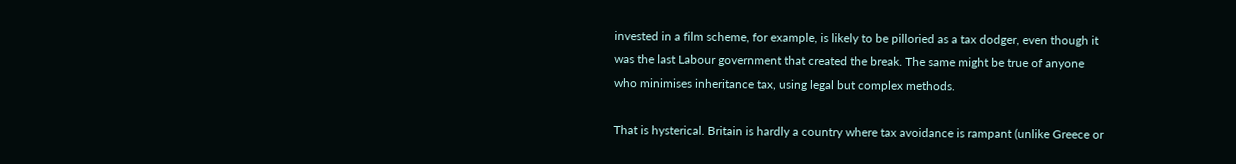invested in a film scheme, for example, is likely to be pilloried as a tax dodger, even though it was the last Labour government that created the break. The same might be true of anyone who minimises inheritance tax, using legal but complex methods.

That is hysterical. Britain is hardly a country where tax avoidance is rampant (unlike Greece or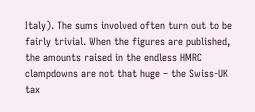Italy). The sums involved often turn out to be fairly trivial. When the figures are published, the amounts raised in the endless HMRC clampdowns are not that huge – the Swiss-UK tax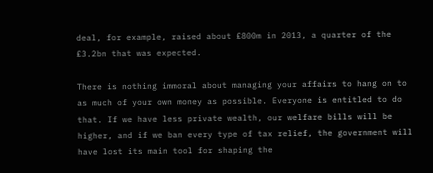deal, for example, raised about £800m in 2013, a quarter of the £3.2bn that was expected.

There is nothing immoral about managing your affairs to hang on to as much of your own money as possible. Everyone is entitled to do that. If we have less private wealth, our welfare bills will be higher, and if we ban every type of tax relief, the government will have lost its main tool for shaping the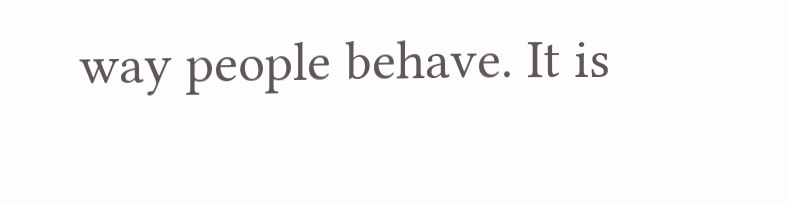way people behave. It is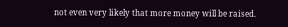not even very likely that more money will be raised.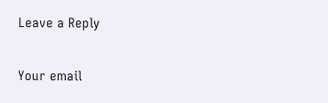Leave a Reply

Your email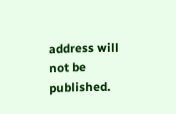address will not be published.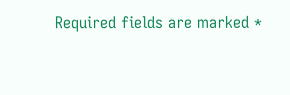Required fields are marked *